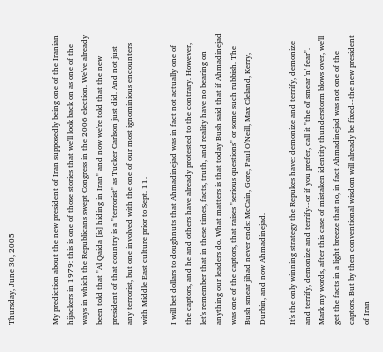Thursday, June 30, 2005


My prediction about the new president of Iran supposedly being one of the Iranian hijackers in 1979: this is one of those stories that we'll look back on as one of the ways in which the Republicans swept Congress in the 2006 election. We've already been told that "Al Qaida [is] hiding in Iran" and now we're told that the new president of that country is a "terrorist" as Tucker Carlson just did. And not just any terrorist, but one involved with the one of our most ignominious encounters with Middle East culture prior to Sept. 11.

I will bet dollars to doughnuts that Ahmadinejad was in fact not actually one of the captors, and he and others have already protested to the contrary. However, let's remember that in these times, facts, truth, and reality have no bearing on anything our leaders do. What matters is that today Bush said that if Ahmadinejad was one of the captors, that raises "serious questions" or some such rubbish. The Bush smear jihad never ends: McCain, Gore, Paul O'Neill, Max Cleland, Kerry, Durbin, and now Ahmadinejad.

It's the only winning strategy the Repukes have: demonize and terrify, demonize and terrify, demonize and terrify--or if you prefer, call it "the ol' smear 'n' fear". Mark my words, after this case of mistaken identity thunderstorm blows over, we'll get the facts in a light breeze that no, in fact Ahmadinejad was not one of the captors. But by then conventional wisdom will already be fixed--the new president of Iran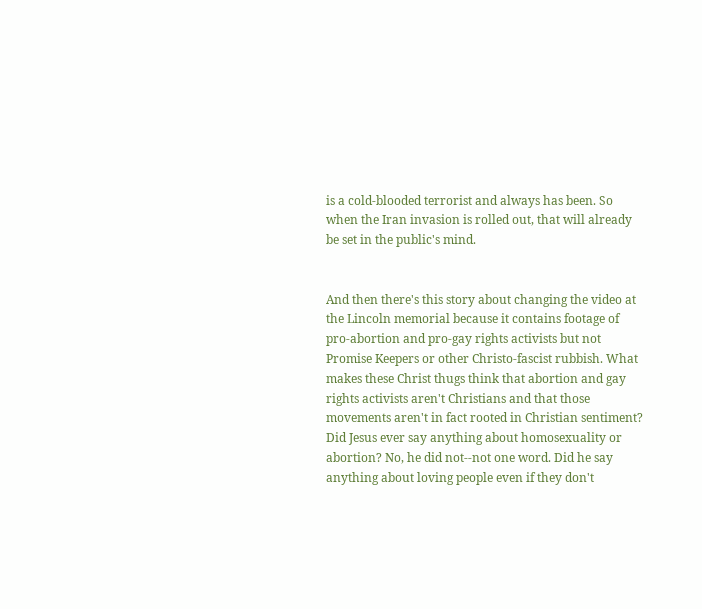is a cold-blooded terrorist and always has been. So when the Iran invasion is rolled out, that will already be set in the public's mind.


And then there's this story about changing the video at the Lincoln memorial because it contains footage of pro-abortion and pro-gay rights activists but not Promise Keepers or other Christo-fascist rubbish. What makes these Christ thugs think that abortion and gay rights activists aren't Christians and that those movements aren't in fact rooted in Christian sentiment? Did Jesus ever say anything about homosexuality or abortion? No, he did not--not one word. Did he say anything about loving people even if they don't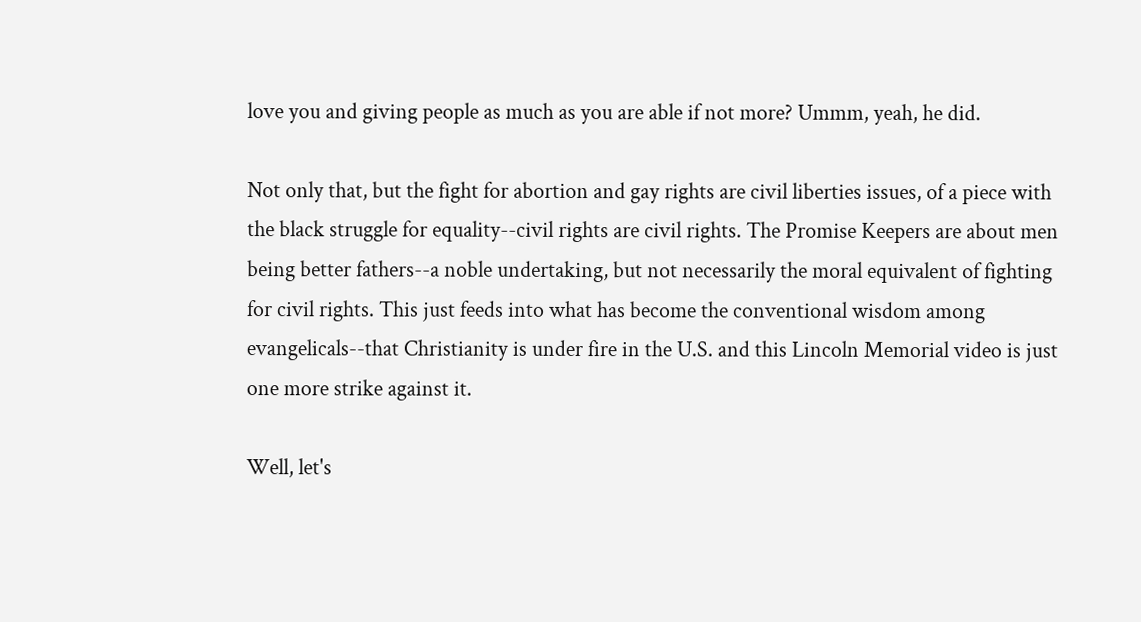love you and giving people as much as you are able if not more? Ummm, yeah, he did.

Not only that, but the fight for abortion and gay rights are civil liberties issues, of a piece with the black struggle for equality--civil rights are civil rights. The Promise Keepers are about men being better fathers--a noble undertaking, but not necessarily the moral equivalent of fighting for civil rights. This just feeds into what has become the conventional wisdom among evangelicals--that Christianity is under fire in the U.S. and this Lincoln Memorial video is just one more strike against it.

Well, let's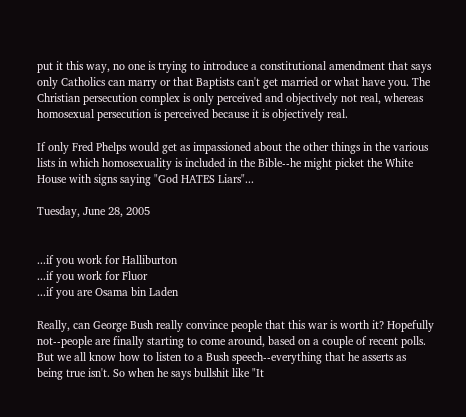put it this way, no one is trying to introduce a constitutional amendment that says only Catholics can marry or that Baptists can't get married or what have you. The Christian persecution complex is only perceived and objectively not real, whereas homosexual persecution is perceived because it is objectively real.

If only Fred Phelps would get as impassioned about the other things in the various lists in which homosexuality is included in the Bible--he might picket the White House with signs saying "God HATES Liars"...

Tuesday, June 28, 2005


...if you work for Halliburton
...if you work for Fluor
...if you are Osama bin Laden

Really, can George Bush really convince people that this war is worth it? Hopefully not--people are finally starting to come around, based on a couple of recent polls. But we all know how to listen to a Bush speech--everything that he asserts as being true isn't. So when he says bullshit like "It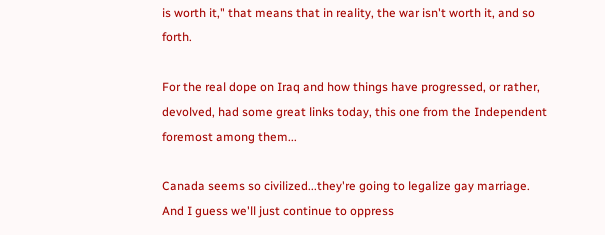is worth it," that means that in reality, the war isn't worth it, and so forth.

For the real dope on Iraq and how things have progressed, or rather, devolved, had some great links today, this one from the Independent foremost among them...

Canada seems so civilized...they're going to legalize gay marriage. And I guess we'll just continue to oppress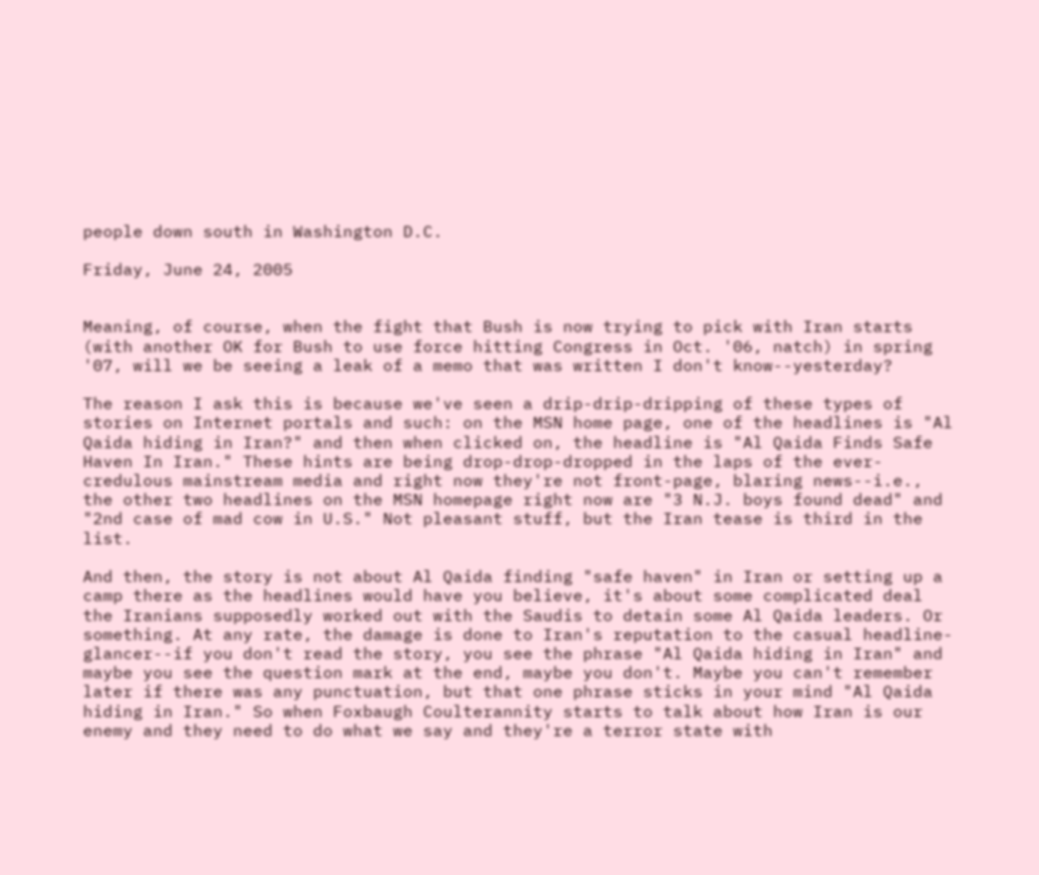people down south in Washington D.C.

Friday, June 24, 2005


Meaning, of course, when the fight that Bush is now trying to pick with Iran starts (with another OK for Bush to use force hitting Congress in Oct. '06, natch) in spring '07, will we be seeing a leak of a memo that was written I don't know--yesterday?

The reason I ask this is because we've seen a drip-drip-dripping of these types of stories on Internet portals and such: on the MSN home page, one of the headlines is "Al Qaida hiding in Iran?" and then when clicked on, the headline is "Al Qaida Finds Safe Haven In Iran." These hints are being drop-drop-dropped in the laps of the ever-credulous mainstream media and right now they're not front-page, blaring news--i.e., the other two headlines on the MSN homepage right now are "3 N.J. boys found dead" and "2nd case of mad cow in U.S." Not pleasant stuff, but the Iran tease is third in the list.

And then, the story is not about Al Qaida finding "safe haven" in Iran or setting up a camp there as the headlines would have you believe, it's about some complicated deal the Iranians supposedly worked out with the Saudis to detain some Al Qaida leaders. Or something. At any rate, the damage is done to Iran's reputation to the casual headline-glancer--if you don't read the story, you see the phrase "Al Qaida hiding in Iran" and maybe you see the question mark at the end, maybe you don't. Maybe you can't remember later if there was any punctuation, but that one phrase sticks in your mind "Al Qaida hiding in Iran." So when Foxbaugh Coulterannity starts to talk about how Iran is our enemy and they need to do what we say and they're a terror state with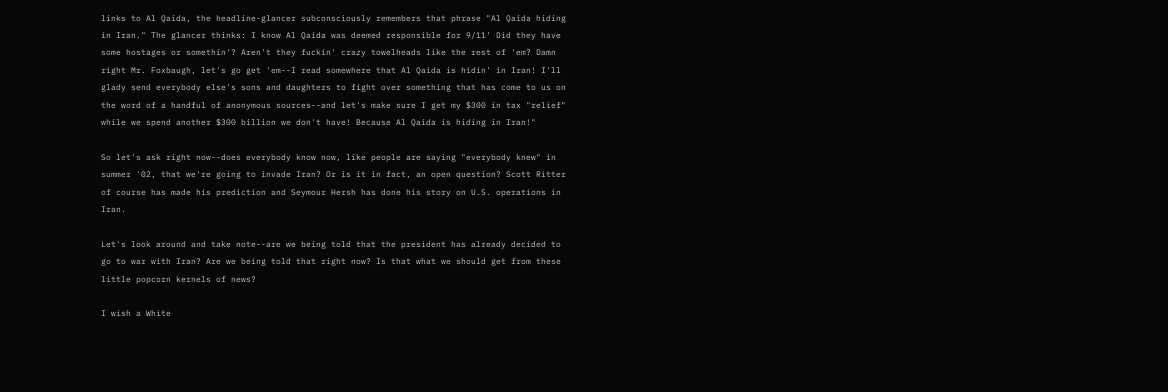links to Al Qaida, the headline-glancer subconsciously remembers that phrase "Al Qaida hiding in Iran." The glancer thinks: I know Al Qaida was deemed responsible for 9/11' Did they have some hostages or somethin'? Aren't they fuckin' crazy towelheads like the rest of 'em? Damn right Mr. Foxbaugh, let's go get 'em--I read somewhere that Al Qaida is hidin' in Iran! I'll glady send everybody else's sons and daughters to fight over something that has come to us on the word of a handful of anonymous sources--and let's make sure I get my $300 in tax "relief" while we spend another $300 billion we don't have! Because Al Qaida is hiding in Iran!"

So let's ask right now--does everybody know now, like people are saying "everybody knew" in summer '02, that we're going to invade Iran? Or is it in fact, an open question? Scott Ritter of course has made his prediction and Seymour Hersh has done his story on U.S. operations in Iran.

Let's look around and take note--are we being told that the president has already decided to go to war with Iran? Are we being told that right now? Is that what we should get from these little popcorn kernels of news?

I wish a White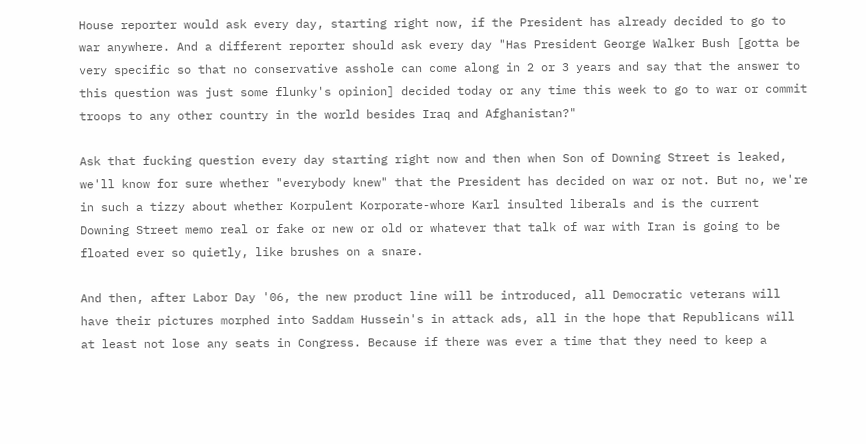House reporter would ask every day, starting right now, if the President has already decided to go to war anywhere. And a different reporter should ask every day "Has President George Walker Bush [gotta be very specific so that no conservative asshole can come along in 2 or 3 years and say that the answer to this question was just some flunky's opinion] decided today or any time this week to go to war or commit troops to any other country in the world besides Iraq and Afghanistan?"

Ask that fucking question every day starting right now and then when Son of Downing Street is leaked, we'll know for sure whether "everybody knew" that the President has decided on war or not. But no, we're in such a tizzy about whether Korpulent Korporate-whore Karl insulted liberals and is the current Downing Street memo real or fake or new or old or whatever that talk of war with Iran is going to be floated ever so quietly, like brushes on a snare.

And then, after Labor Day '06, the new product line will be introduced, all Democratic veterans will have their pictures morphed into Saddam Hussein's in attack ads, all in the hope that Republicans will at least not lose any seats in Congress. Because if there was ever a time that they need to keep a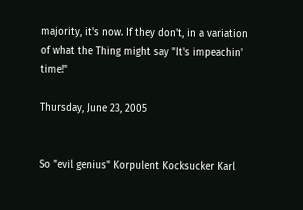majority, it's now. If they don't, in a variation of what the Thing might say "It's impeachin' time!"

Thursday, June 23, 2005


So "evil genius" Korpulent Kocksucker Karl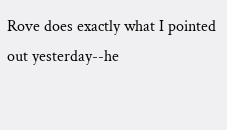Rove does exactly what I pointed out yesterday--he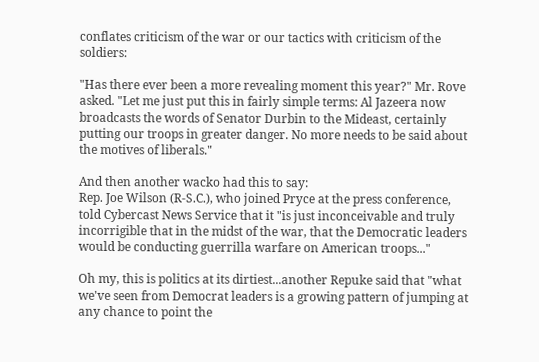conflates criticism of the war or our tactics with criticism of the soldiers:

"Has there ever been a more revealing moment this year?" Mr. Rove asked. "Let me just put this in fairly simple terms: Al Jazeera now broadcasts the words of Senator Durbin to the Mideast, certainly putting our troops in greater danger. No more needs to be said about the motives of liberals."

And then another wacko had this to say:
Rep. Joe Wilson (R-S.C.), who joined Pryce at the press conference, told Cybercast News Service that it "is just inconceivable and truly incorrigible that in the midst of the war, that the Democratic leaders would be conducting guerrilla warfare on American troops..."

Oh my, this is politics at its dirtiest...another Repuke said that "what we've seen from Democrat leaders is a growing pattern of jumping at any chance to point the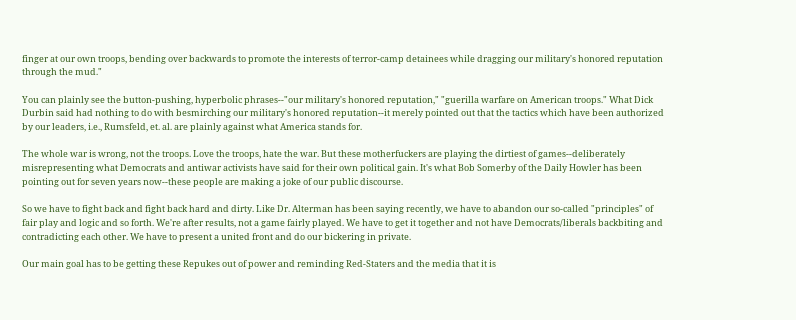finger at our own troops, bending over backwards to promote the interests of terror-camp detainees while dragging our military's honored reputation through the mud."

You can plainly see the button-pushing, hyperbolic phrases--"our military's honored reputation," "guerilla warfare on American troops." What Dick Durbin said had nothing to do with besmirching our military's honored reputation--it merely pointed out that the tactics which have been authorized by our leaders, i.e., Rumsfeld, et. al. are plainly against what America stands for.

The whole war is wrong, not the troops. Love the troops, hate the war. But these motherfuckers are playing the dirtiest of games--deliberately misrepresenting what Democrats and antiwar activists have said for their own political gain. It's what Bob Somerby of the Daily Howler has been pointing out for seven years now--these people are making a joke of our public discourse.

So we have to fight back and fight back hard and dirty. Like Dr. Alterman has been saying recently, we have to abandon our so-called "principles" of fair play and logic and so forth. We're after results, not a game fairly played. We have to get it together and not have Democrats/liberals backbiting and contradicting each other. We have to present a united front and do our bickering in private.

Our main goal has to be getting these Repukes out of power and reminding Red-Staters and the media that it is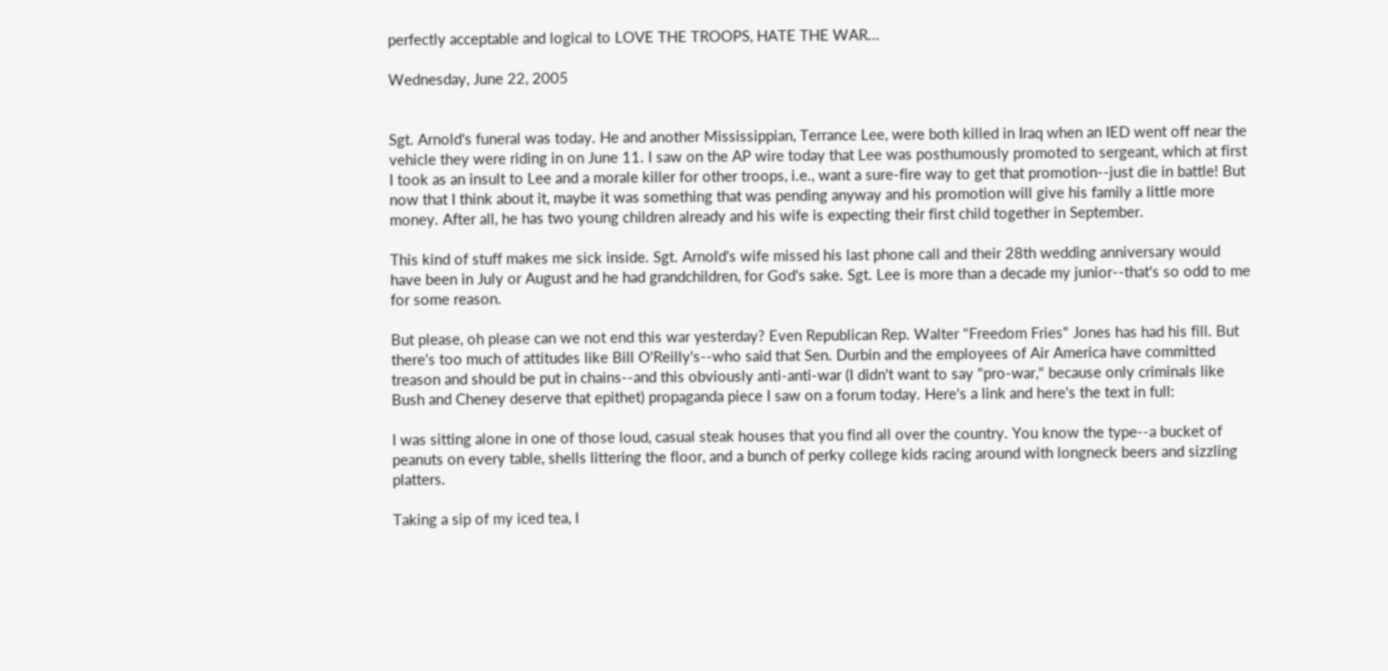perfectly acceptable and logical to LOVE THE TROOPS, HATE THE WAR...

Wednesday, June 22, 2005


Sgt. Arnold's funeral was today. He and another Mississippian, Terrance Lee, were both killed in Iraq when an IED went off near the vehicle they were riding in on June 11. I saw on the AP wire today that Lee was posthumously promoted to sergeant, which at first I took as an insult to Lee and a morale killer for other troops, i.e., want a sure-fire way to get that promotion--just die in battle! But now that I think about it, maybe it was something that was pending anyway and his promotion will give his family a little more money. After all, he has two young children already and his wife is expecting their first child together in September.

This kind of stuff makes me sick inside. Sgt. Arnold's wife missed his last phone call and their 28th wedding anniversary would have been in July or August and he had grandchildren, for God's sake. Sgt. Lee is more than a decade my junior--that's so odd to me for some reason.

But please, oh please can we not end this war yesterday? Even Republican Rep. Walter "Freedom Fries" Jones has had his fill. But there's too much of attitudes like Bill O'Reilly's--who said that Sen. Durbin and the employees of Air America have committed treason and should be put in chains--and this obviously anti-anti-war (I didn't want to say "pro-war," because only criminals like Bush and Cheney deserve that epithet) propaganda piece I saw on a forum today. Here's a link and here's the text in full:

I was sitting alone in one of those loud, casual steak houses that you find all over the country. You know the type--a bucket of peanuts on every table, shells littering the floor, and a bunch of perky college kids racing around with longneck beers and sizzling platters.

Taking a sip of my iced tea, I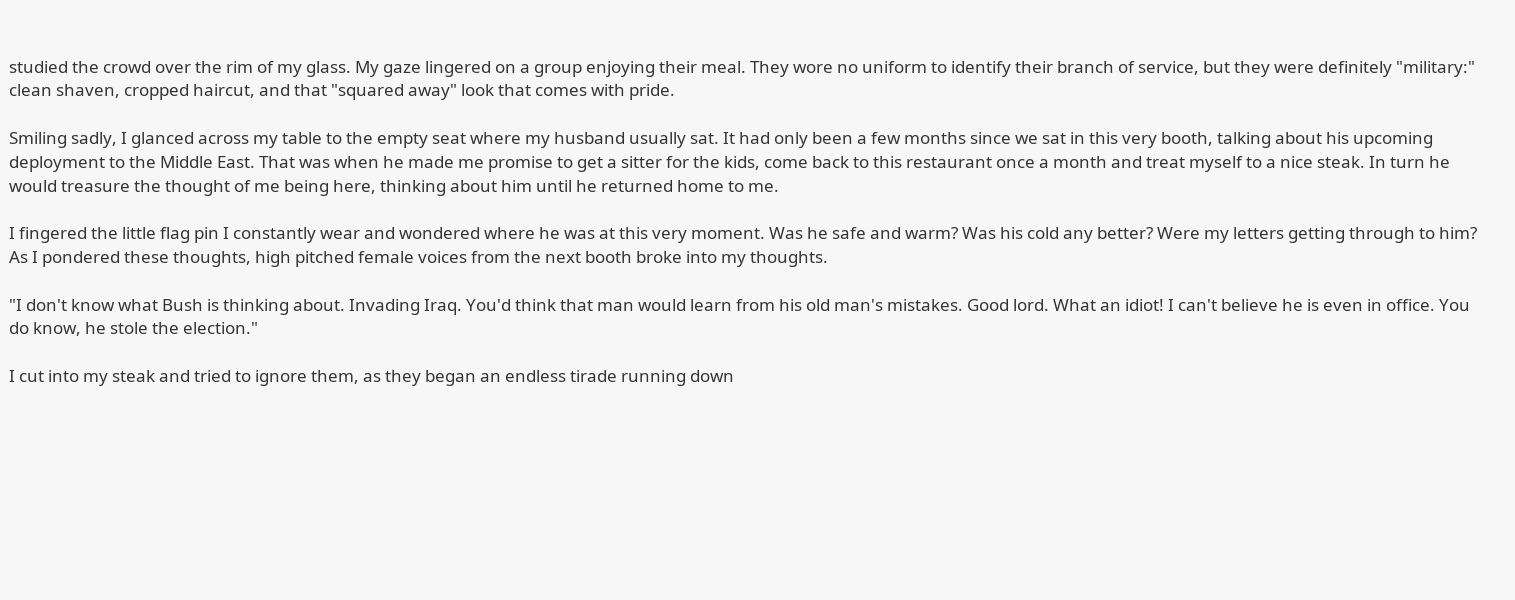studied the crowd over the rim of my glass. My gaze lingered on a group enjoying their meal. They wore no uniform to identify their branch of service, but they were definitely "military:" clean shaven, cropped haircut, and that "squared away" look that comes with pride.

Smiling sadly, I glanced across my table to the empty seat where my husband usually sat. It had only been a few months since we sat in this very booth, talking about his upcoming deployment to the Middle East. That was when he made me promise to get a sitter for the kids, come back to this restaurant once a month and treat myself to a nice steak. In turn he would treasure the thought of me being here, thinking about him until he returned home to me.

I fingered the little flag pin I constantly wear and wondered where he was at this very moment. Was he safe and warm? Was his cold any better? Were my letters getting through to him? As I pondered these thoughts, high pitched female voices from the next booth broke into my thoughts.

"I don't know what Bush is thinking about. Invading Iraq. You'd think that man would learn from his old man's mistakes. Good lord. What an idiot! I can't believe he is even in office. You do know, he stole the election."

I cut into my steak and tried to ignore them, as they began an endless tirade running down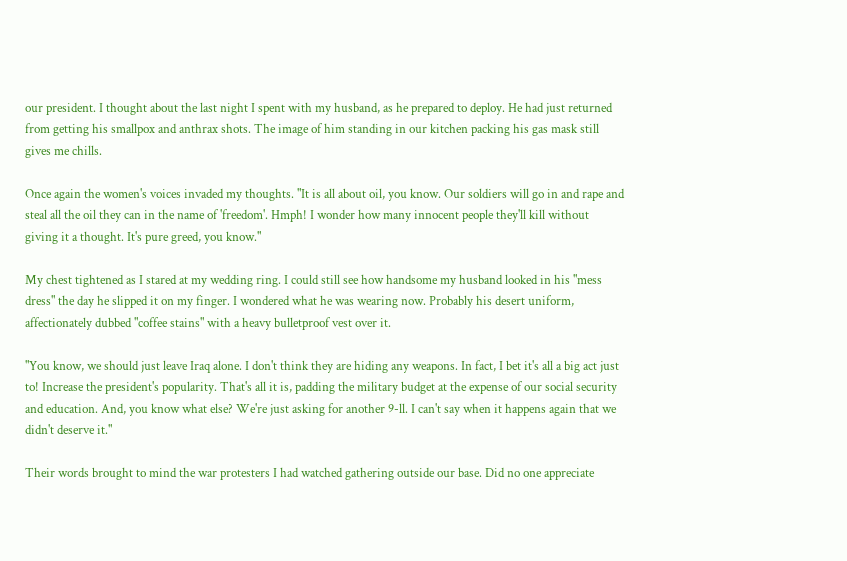our president. I thought about the last night I spent with my husband, as he prepared to deploy. He had just returned from getting his smallpox and anthrax shots. The image of him standing in our kitchen packing his gas mask still gives me chills.

Once again the women's voices invaded my thoughts. "It is all about oil, you know. Our soldiers will go in and rape and steal all the oil they can in the name of 'freedom'. Hmph! I wonder how many innocent people they'll kill without giving it a thought. It's pure greed, you know."

My chest tightened as I stared at my wedding ring. I could still see how handsome my husband looked in his "mess dress" the day he slipped it on my finger. I wondered what he was wearing now. Probably his desert uniform, affectionately dubbed "coffee stains" with a heavy bulletproof vest over it.

"You know, we should just leave Iraq alone. I don't think they are hiding any weapons. In fact, I bet it's all a big act just to! Increase the president's popularity. That's all it is, padding the military budget at the expense of our social security and education. And, you know what else? We're just asking for another 9-ll. I can't say when it happens again that we didn't deserve it."

Their words brought to mind the war protesters I had watched gathering outside our base. Did no one appreciate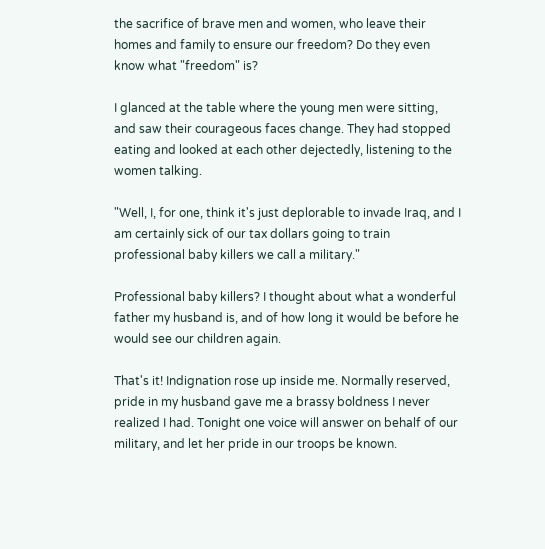the sacrifice of brave men and women, who leave their homes and family to ensure our freedom? Do they even know what "freedom" is?

I glanced at the table where the young men were sitting, and saw their courageous faces change. They had stopped eating and looked at each other dejectedly, listening to the women talking.

"Well, I, for one, think it's just deplorable to invade Iraq, and I am certainly sick of our tax dollars going to train professional baby killers we call a military."

Professional baby killers? I thought about what a wonderful father my husband is, and of how long it would be before he would see our children again.

That's it! Indignation rose up inside me. Normally reserved, pride in my husband gave me a brassy boldness I never realized I had. Tonight one voice will answer on behalf of our military, and let her pride in our troops be known.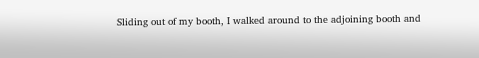Sliding out of my booth, I walked around to the adjoining booth and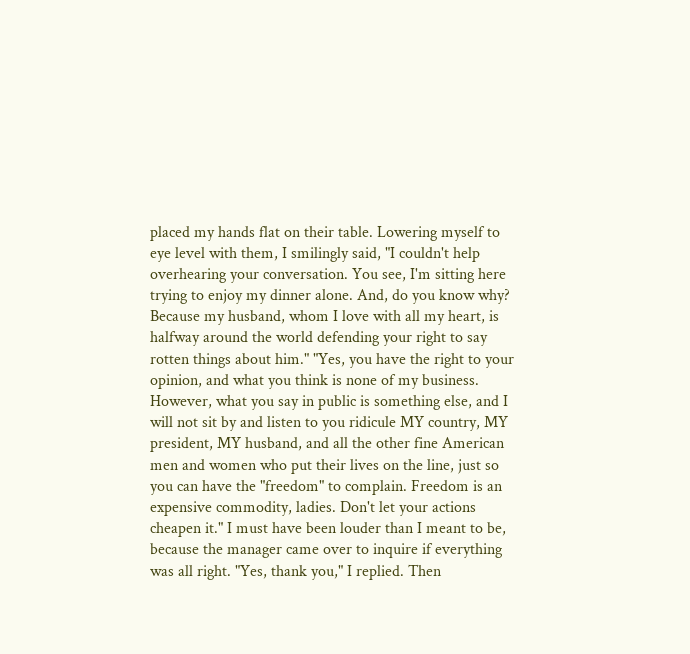placed my hands flat on their table. Lowering myself to eye level with them, I smilingly said, "I couldn't help overhearing your conversation. You see, I'm sitting here trying to enjoy my dinner alone. And, do you know why? Because my husband, whom I love with all my heart, is halfway around the world defending your right to say rotten things about him." "Yes, you have the right to your opinion, and what you think is none of my business. However, what you say in public is something else, and I will not sit by and listen to you ridicule MY country, MY president, MY husband, and all the other fine American men and women who put their lives on the line, just so you can have the "freedom" to complain. Freedom is an expensive commodity, ladies. Don't let your actions cheapen it." I must have been louder than I meant to be, because the manager came over to inquire if everything was all right. "Yes, thank you," I replied. Then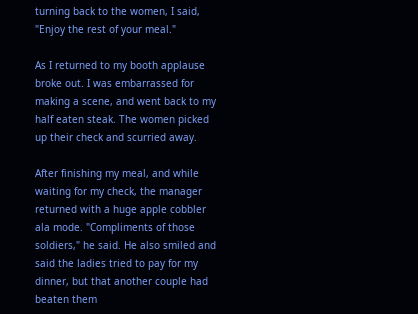turning back to the women, I said, "Enjoy the rest of your meal."

As I returned to my booth applause broke out. I was embarrassed for making a scene, and went back to my half eaten steak. The women picked up their check and scurried away.

After finishing my meal, and while waiting for my check, the manager returned with a huge apple cobbler ala mode. "Compliments of those soldiers," he said. He also smiled and said the ladies tried to pay for my dinner, but that another couple had beaten them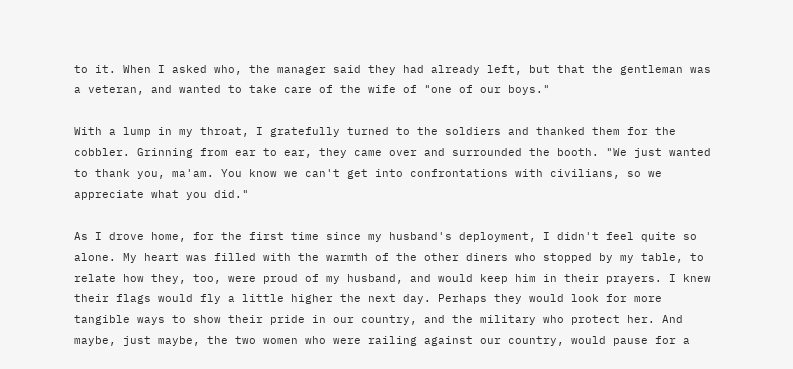to it. When I asked who, the manager said they had already left, but that the gentleman was a veteran, and wanted to take care of the wife of "one of our boys."

With a lump in my throat, I gratefully turned to the soldiers and thanked them for the cobbler. Grinning from ear to ear, they came over and surrounded the booth. "We just wanted to thank you, ma'am. You know we can't get into confrontations with civilians, so we appreciate what you did."

As I drove home, for the first time since my husband's deployment, I didn't feel quite so alone. My heart was filled with the warmth of the other diners who stopped by my table, to relate how they, too, were proud of my husband, and would keep him in their prayers. I knew their flags would fly a little higher the next day. Perhaps they would look for more tangible ways to show their pride in our country, and the military who protect her. And maybe, just maybe, the two women who were railing against our country, would pause for a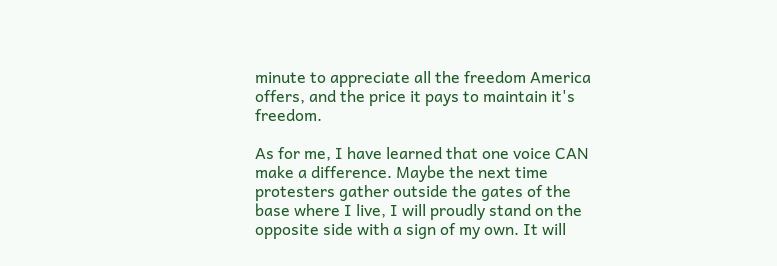minute to appreciate all the freedom America offers, and the price it pays to maintain it's freedom.

As for me, I have learned that one voice CAN make a difference. Maybe the next time protesters gather outside the gates of the base where I live, I will proudly stand on the opposite side with a sign of my own. It will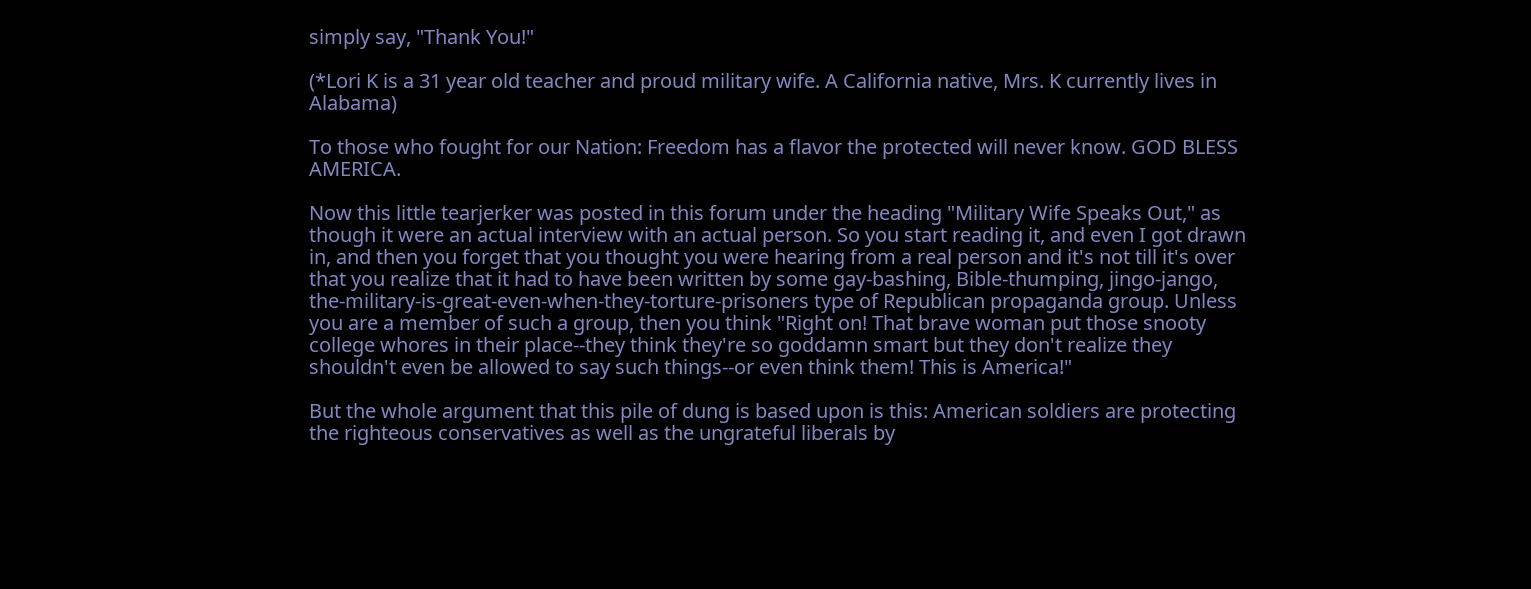simply say, "Thank You!"

(*Lori K is a 31 year old teacher and proud military wife. A California native, Mrs. K currently lives in Alabama)

To those who fought for our Nation: Freedom has a flavor the protected will never know. GOD BLESS AMERICA.

Now this little tearjerker was posted in this forum under the heading "Military Wife Speaks Out," as though it were an actual interview with an actual person. So you start reading it, and even I got drawn in, and then you forget that you thought you were hearing from a real person and it's not till it's over that you realize that it had to have been written by some gay-bashing, Bible-thumping, jingo-jango, the-military-is-great-even-when-they-torture-prisoners type of Republican propaganda group. Unless you are a member of such a group, then you think "Right on! That brave woman put those snooty college whores in their place--they think they're so goddamn smart but they don't realize they shouldn't even be allowed to say such things--or even think them! This is America!"

But the whole argument that this pile of dung is based upon is this: American soldiers are protecting the righteous conservatives as well as the ungrateful liberals by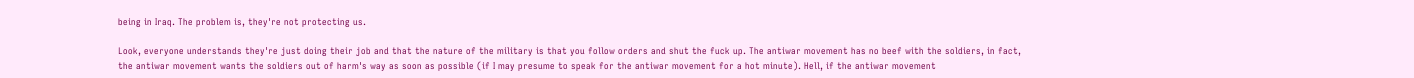being in Iraq. The problem is, they're not protecting us.

Look, everyone understands they're just doing their job and that the nature of the military is that you follow orders and shut the fuck up. The antiwar movement has no beef with the soldiers, in fact, the antiwar movement wants the soldiers out of harm's way as soon as possible (if I may presume to speak for the antiwar movement for a hot minute). Hell, if the antiwar movement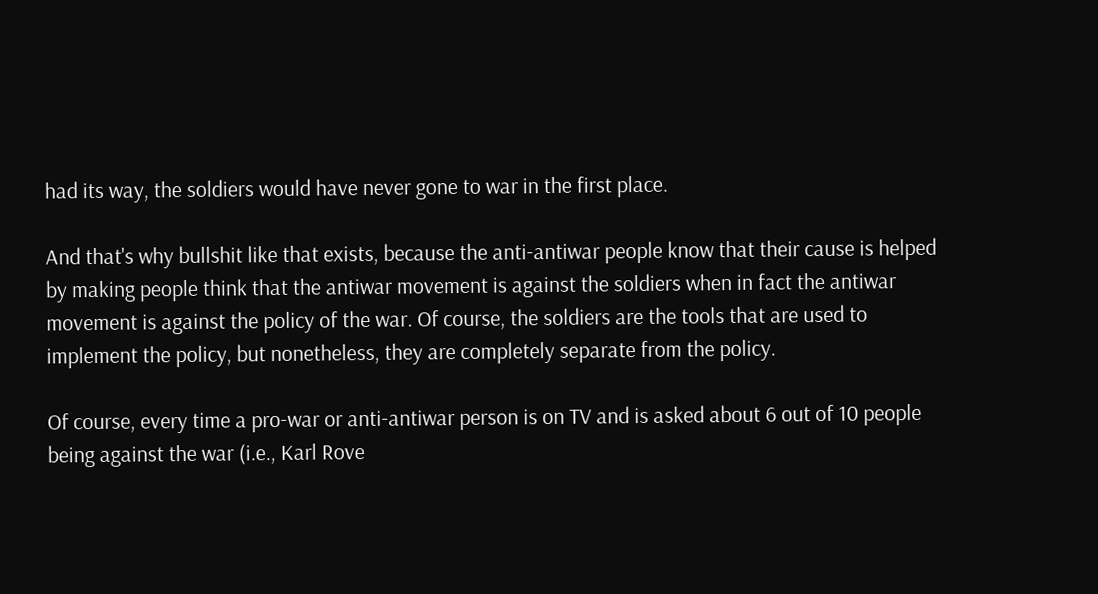had its way, the soldiers would have never gone to war in the first place.

And that's why bullshit like that exists, because the anti-antiwar people know that their cause is helped by making people think that the antiwar movement is against the soldiers when in fact the antiwar movement is against the policy of the war. Of course, the soldiers are the tools that are used to implement the policy, but nonetheless, they are completely separate from the policy.

Of course, every time a pro-war or anti-antiwar person is on TV and is asked about 6 out of 10 people being against the war (i.e., Karl Rove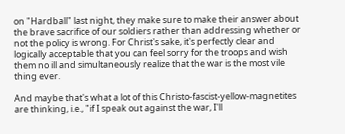on "Hardball" last night, they make sure to make their answer about the brave sacrifice of our soldiers rather than addressing whether or not the policy is wrong. For Christ's sake, it's perfectly clear and logically acceptable that you can feel sorry for the troops and wish them no ill and simultaneously realize that the war is the most vile thing ever.

And maybe that's what a lot of this Christo-fascist-yellow-magnetites are thinking, i.e., "if I speak out against the war, I'll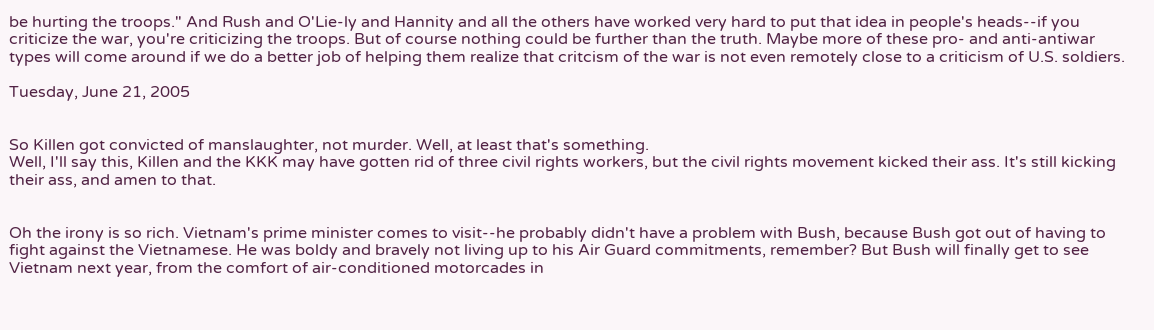be hurting the troops." And Rush and O'Lie-ly and Hannity and all the others have worked very hard to put that idea in people's heads--if you criticize the war, you're criticizing the troops. But of course nothing could be further than the truth. Maybe more of these pro- and anti-antiwar types will come around if we do a better job of helping them realize that critcism of the war is not even remotely close to a criticism of U.S. soldiers.

Tuesday, June 21, 2005


So Killen got convicted of manslaughter, not murder. Well, at least that's something.
Well, I'll say this, Killen and the KKK may have gotten rid of three civil rights workers, but the civil rights movement kicked their ass. It's still kicking their ass, and amen to that.


Oh the irony is so rich. Vietnam's prime minister comes to visit--he probably didn't have a problem with Bush, because Bush got out of having to fight against the Vietnamese. He was boldy and bravely not living up to his Air Guard commitments, remember? But Bush will finally get to see Vietnam next year, from the comfort of air-conditioned motorcades in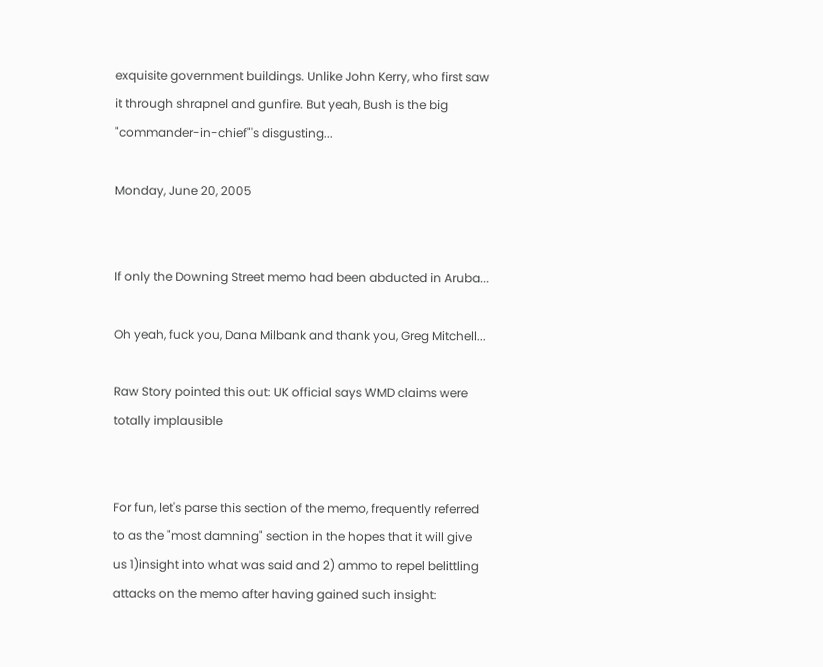exquisite government buildings. Unlike John Kerry, who first saw it through shrapnel and gunfire. But yeah, Bush is the big "commander-in-chief"'s disgusting...

Monday, June 20, 2005


If only the Downing Street memo had been abducted in Aruba...

Oh yeah, fuck you, Dana Milbank and thank you, Greg Mitchell...

Raw Story pointed this out: UK official says WMD claims were totally implausible


For fun, let's parse this section of the memo, frequently referred to as the "most damning" section in the hopes that it will give us 1)insight into what was said and 2) ammo to repel belittling attacks on the memo after having gained such insight: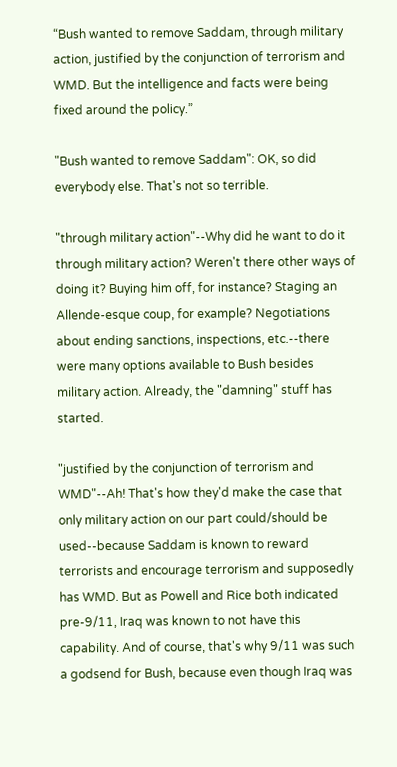“Bush wanted to remove Saddam, through military action, justified by the conjunction of terrorism and WMD. But the intelligence and facts were being fixed around the policy.”

"Bush wanted to remove Saddam": OK, so did everybody else. That's not so terrible.

"through military action"--Why did he want to do it through military action? Weren't there other ways of doing it? Buying him off, for instance? Staging an Allende-esque coup, for example? Negotiations about ending sanctions, inspections, etc.--there were many options available to Bush besides military action. Already, the "damning" stuff has started.

"justified by the conjunction of terrorism and WMD"--Ah! That's how they'd make the case that only military action on our part could/should be used--because Saddam is known to reward terrorists and encourage terrorism and supposedly has WMD. But as Powell and Rice both indicated pre-9/11, Iraq was known to not have this capability. And of course, that's why 9/11 was such a godsend for Bush, because even though Iraq was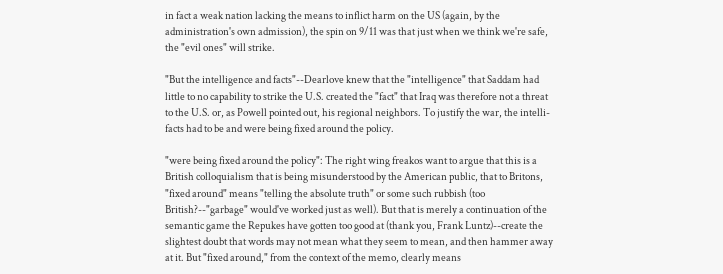in fact a weak nation lacking the means to inflict harm on the US (again, by the administration's own admission), the spin on 9/11 was that just when we think we're safe, the "evil ones" will strike.

"But the intelligence and facts"--Dearlove knew that the "intelligence" that Saddam had little to no capability to strike the U.S. created the "fact" that Iraq was therefore not a threat to the U.S. or, as Powell pointed out, his regional neighbors. To justify the war, the intelli-facts had to be and were being fixed around the policy.

"were being fixed around the policy": The right wing freakos want to argue that this is a British colloquialism that is being misunderstood by the American public, that to Britons, "fixed around" means "telling the absolute truth" or some such rubbish (too British?--"garbage" would've worked just as well). But that is merely a continuation of the semantic game the Repukes have gotten too good at (thank you, Frank Luntz)--create the slightest doubt that words may not mean what they seem to mean, and then hammer away at it. But "fixed around," from the context of the memo, clearly means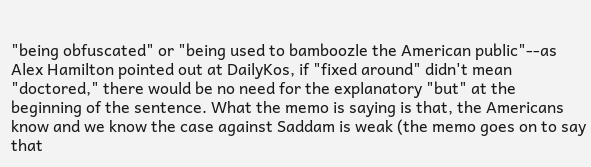"being obfuscated" or "being used to bamboozle the American public"--as Alex Hamilton pointed out at DailyKos, if "fixed around" didn't mean "doctored," there would be no need for the explanatory "but" at the beginning of the sentence. What the memo is saying is that, the Americans know and we know the case against Saddam is weak (the memo goes on to say that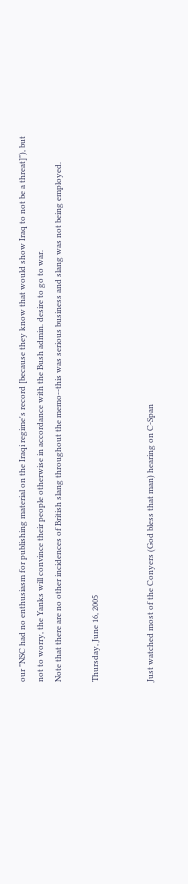our "NSC had no enthusiasm for publishing material on the Iraqi regime's record [because they know that would show Iraq to not be a threat]"), but not to worry, the Yanks will convince their people otherwise in accordance with the Bush admin. desire to go to war.
Note that there are no other incidences of British slang throughout the memo--this was serious business and slang was not being employed.

Thursday, June 16, 2005


Just watched most of the Conyers (God bless that man) hearing on C-Span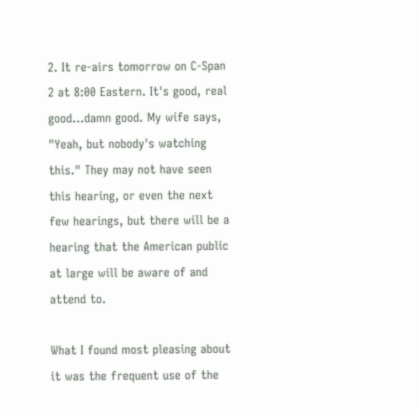2. It re-airs tomorrow on C-Span 2 at 8:00 Eastern. It's good, real good...damn good. My wife says, "Yeah, but nobody's watching this." They may not have seen this hearing, or even the next few hearings, but there will be a hearing that the American public at large will be aware of and attend to.

What I found most pleasing about it was the frequent use of the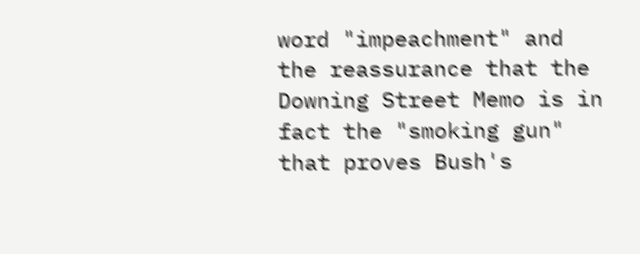word "impeachment" and the reassurance that the Downing Street Memo is in fact the "smoking gun" that proves Bush's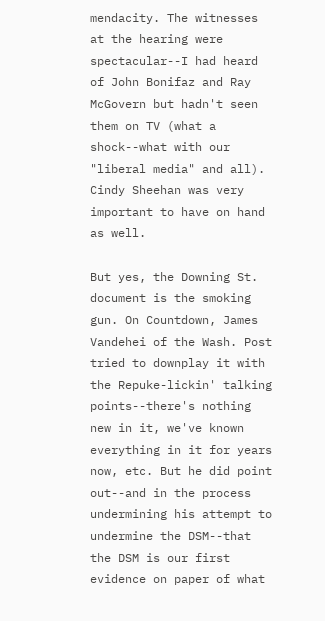mendacity. The witnesses at the hearing were spectacular--I had heard of John Bonifaz and Ray McGovern but hadn't seen them on TV (what a shock--what with our "liberal media" and all). Cindy Sheehan was very important to have on hand as well.

But yes, the Downing St. document is the smoking gun. On Countdown, James Vandehei of the Wash. Post tried to downplay it with the Repuke-lickin' talking points--there's nothing new in it, we've known everything in it for years now, etc. But he did point out--and in the process undermining his attempt to undermine the DSM--that the DSM is our first evidence on paper of what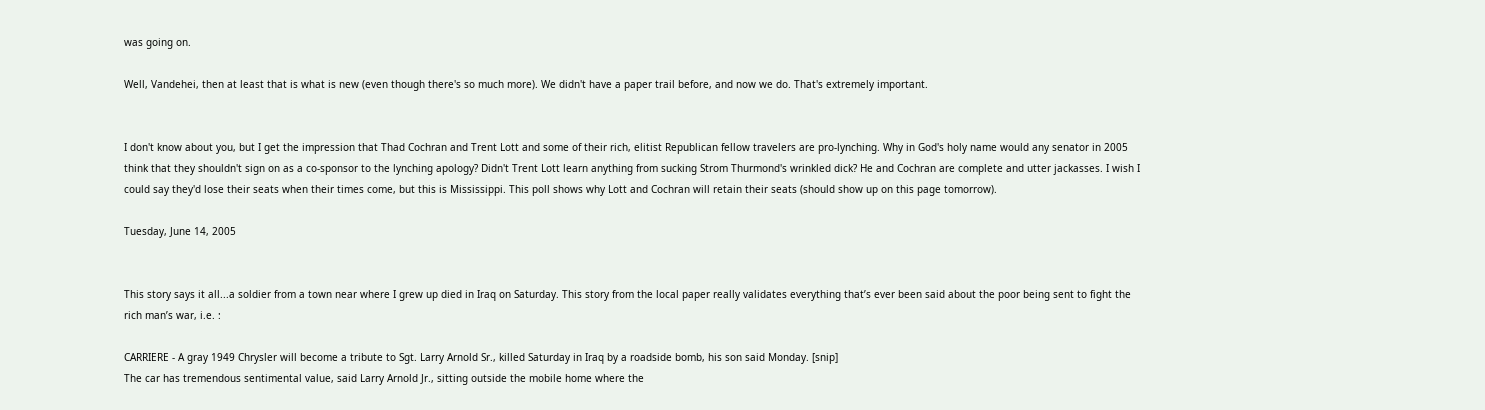was going on.

Well, Vandehei, then at least that is what is new (even though there's so much more). We didn't have a paper trail before, and now we do. That's extremely important.


I don't know about you, but I get the impression that Thad Cochran and Trent Lott and some of their rich, elitist Republican fellow travelers are pro-lynching. Why in God's holy name would any senator in 2005 think that they shouldn't sign on as a co-sponsor to the lynching apology? Didn't Trent Lott learn anything from sucking Strom Thurmond's wrinkled dick? He and Cochran are complete and utter jackasses. I wish I could say they'd lose their seats when their times come, but this is Mississippi. This poll shows why Lott and Cochran will retain their seats (should show up on this page tomorrow).

Tuesday, June 14, 2005


This story says it all...a soldier from a town near where I grew up died in Iraq on Saturday. This story from the local paper really validates everything that’s ever been said about the poor being sent to fight the rich man’s war, i.e. :

CARRIERE - A gray 1949 Chrysler will become a tribute to Sgt. Larry Arnold Sr., killed Saturday in Iraq by a roadside bomb, his son said Monday. [snip]
The car has tremendous sentimental value, said Larry Arnold Jr., sitting outside the mobile home where the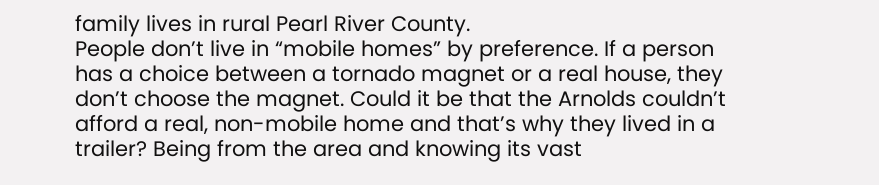family lives in rural Pearl River County.
People don’t live in “mobile homes” by preference. If a person has a choice between a tornado magnet or a real house, they don’t choose the magnet. Could it be that the Arnolds couldn’t afford a real, non-mobile home and that’s why they lived in a trailer? Being from the area and knowing its vast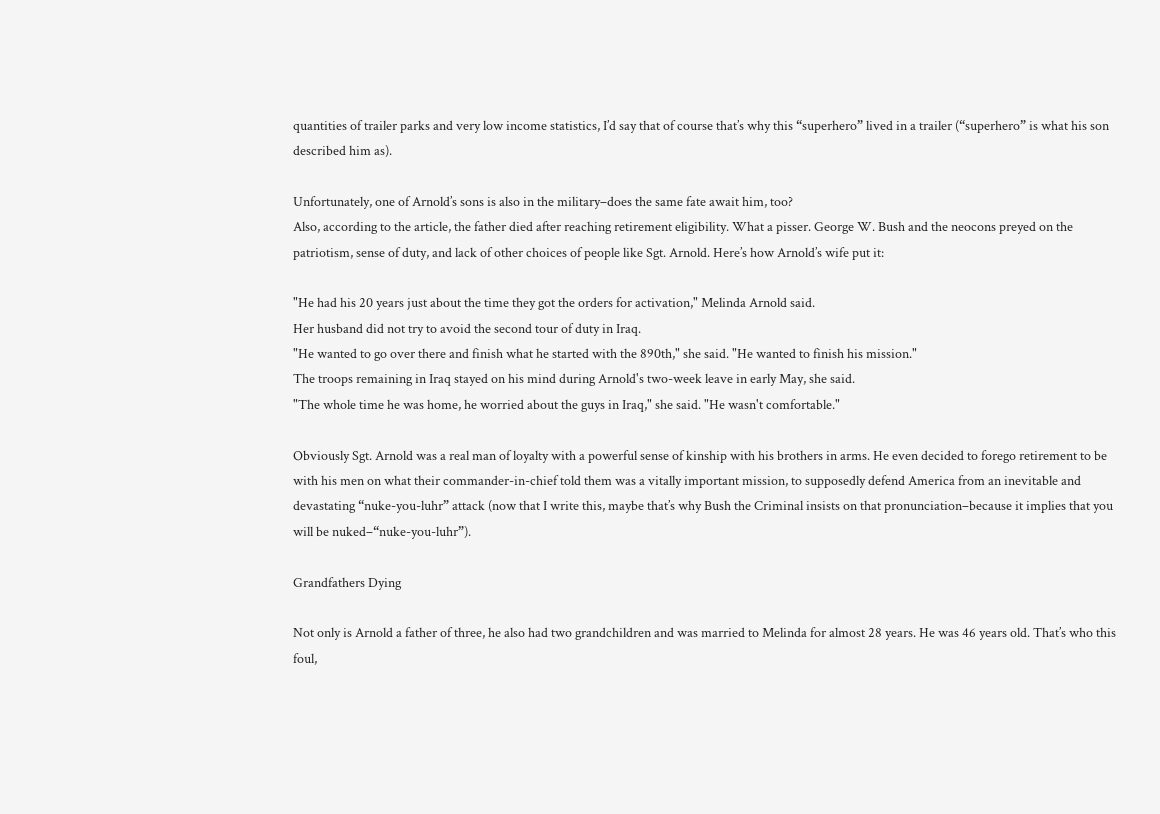quantities of trailer parks and very low income statistics, I’d say that of course that’s why this “superhero” lived in a trailer (“superhero” is what his son described him as).

Unfortunately, one of Arnold’s sons is also in the military–does the same fate await him, too?
Also, according to the article, the father died after reaching retirement eligibility. What a pisser. George W. Bush and the neocons preyed on the patriotism, sense of duty, and lack of other choices of people like Sgt. Arnold. Here’s how Arnold’s wife put it:

"He had his 20 years just about the time they got the orders for activation," Melinda Arnold said.
Her husband did not try to avoid the second tour of duty in Iraq.
"He wanted to go over there and finish what he started with the 890th," she said. "He wanted to finish his mission."
The troops remaining in Iraq stayed on his mind during Arnold's two-week leave in early May, she said.
"The whole time he was home, he worried about the guys in Iraq," she said. "He wasn't comfortable."

Obviously Sgt. Arnold was a real man of loyalty with a powerful sense of kinship with his brothers in arms. He even decided to forego retirement to be with his men on what their commander-in-chief told them was a vitally important mission, to supposedly defend America from an inevitable and devastating “nuke-you-luhr” attack (now that I write this, maybe that’s why Bush the Criminal insists on that pronunciation–because it implies that you will be nuked–“nuke-you-luhr”).

Grandfathers Dying

Not only is Arnold a father of three, he also had two grandchildren and was married to Melinda for almost 28 years. He was 46 years old. That’s who this foul,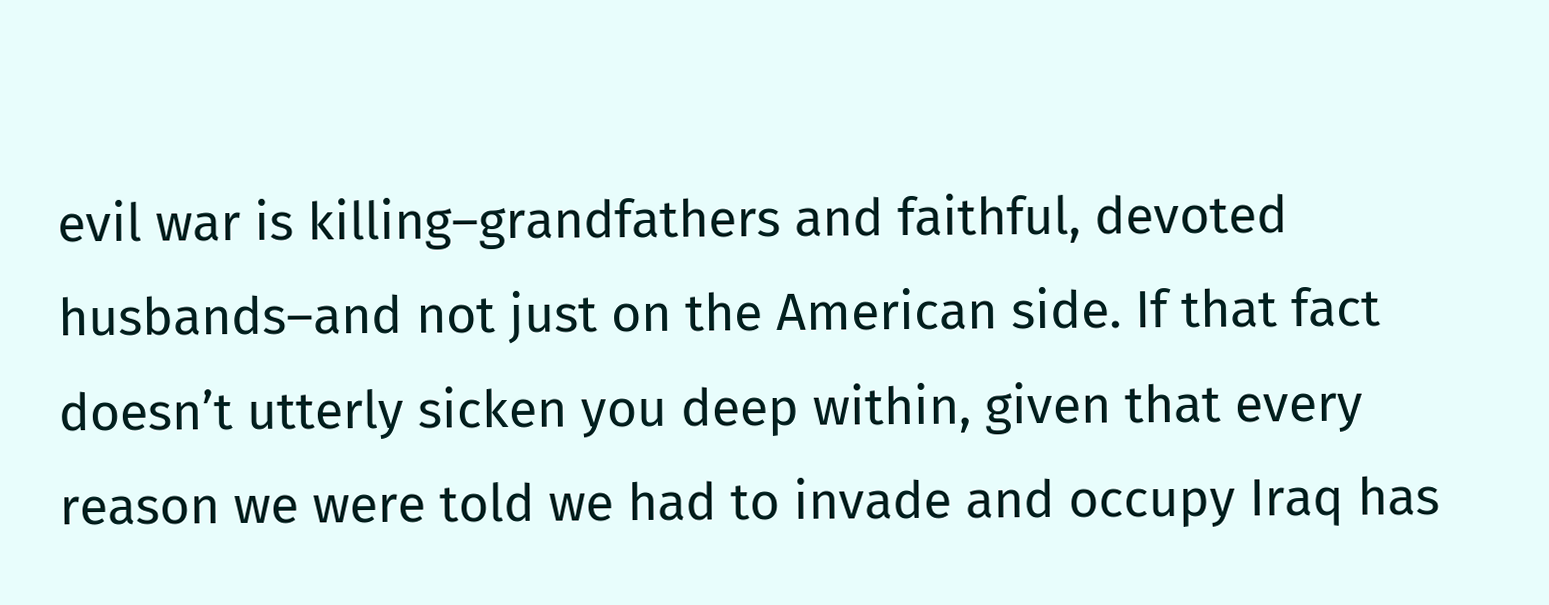evil war is killing–grandfathers and faithful, devoted husbands–and not just on the American side. If that fact doesn’t utterly sicken you deep within, given that every reason we were told we had to invade and occupy Iraq has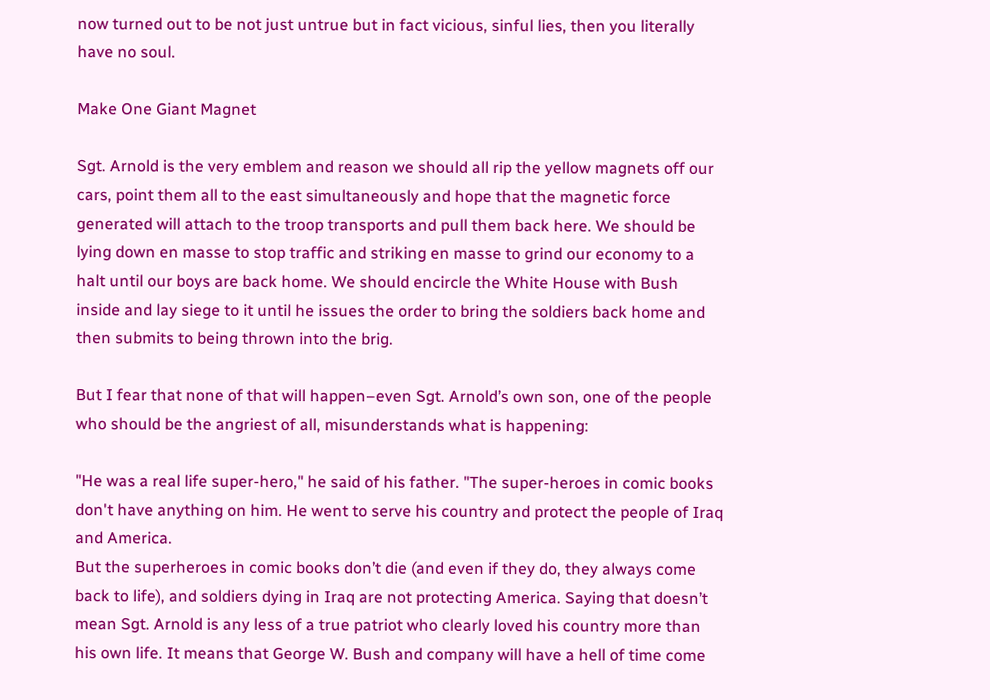now turned out to be not just untrue but in fact vicious, sinful lies, then you literally have no soul.

Make One Giant Magnet

Sgt. Arnold is the very emblem and reason we should all rip the yellow magnets off our cars, point them all to the east simultaneously and hope that the magnetic force generated will attach to the troop transports and pull them back here. We should be lying down en masse to stop traffic and striking en masse to grind our economy to a halt until our boys are back home. We should encircle the White House with Bush inside and lay siege to it until he issues the order to bring the soldiers back home and then submits to being thrown into the brig.

But I fear that none of that will happen–even Sgt. Arnold’s own son, one of the people who should be the angriest of all, misunderstands what is happening:

"He was a real life super-hero," he said of his father. "The super-heroes in comic books don't have anything on him. He went to serve his country and protect the people of Iraq and America.
But the superheroes in comic books don’t die (and even if they do, they always come back to life), and soldiers dying in Iraq are not protecting America. Saying that doesn’t mean Sgt. Arnold is any less of a true patriot who clearly loved his country more than his own life. It means that George W. Bush and company will have a hell of time come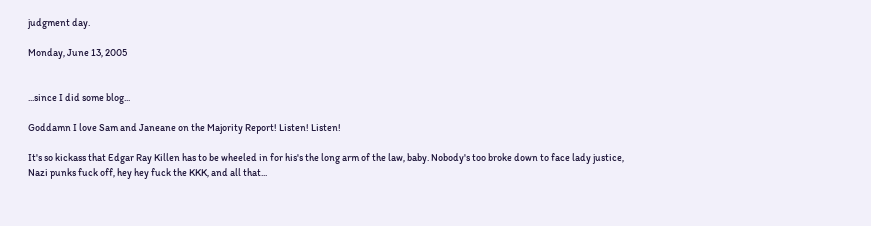judgment day.

Monday, June 13, 2005


...since I did some blog...

Goddamn I love Sam and Janeane on the Majority Report! Listen! Listen!

It's so kickass that Edgar Ray Killen has to be wheeled in for his's the long arm of the law, baby. Nobody's too broke down to face lady justice, Nazi punks fuck off, hey hey fuck the KKK, and all that...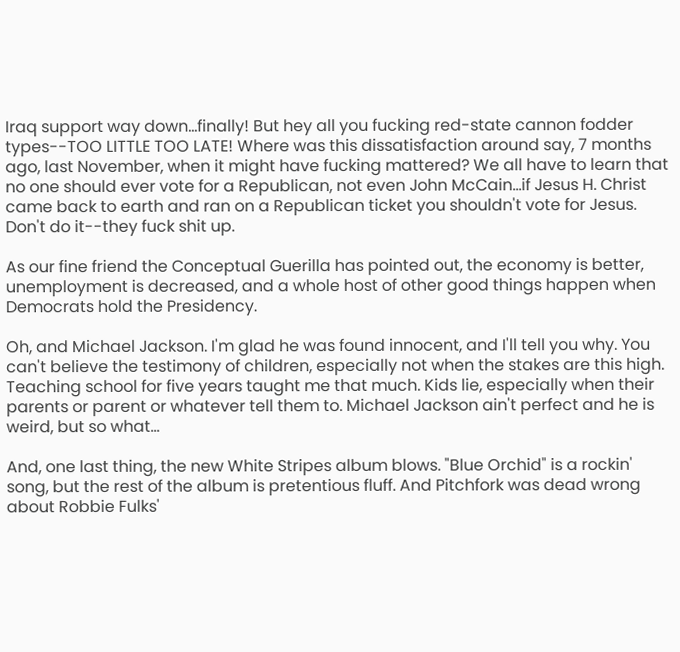Iraq support way down...finally! But hey all you fucking red-state cannon fodder types--TOO LITTLE TOO LATE! Where was this dissatisfaction around say, 7 months ago, last November, when it might have fucking mattered? We all have to learn that no one should ever vote for a Republican, not even John McCain...if Jesus H. Christ came back to earth and ran on a Republican ticket you shouldn't vote for Jesus. Don't do it--they fuck shit up.

As our fine friend the Conceptual Guerilla has pointed out, the economy is better, unemployment is decreased, and a whole host of other good things happen when Democrats hold the Presidency.

Oh, and Michael Jackson. I'm glad he was found innocent, and I'll tell you why. You can't believe the testimony of children, especially not when the stakes are this high. Teaching school for five years taught me that much. Kids lie, especially when their parents or parent or whatever tell them to. Michael Jackson ain't perfect and he is weird, but so what...

And, one last thing, the new White Stripes album blows. "Blue Orchid" is a rockin' song, but the rest of the album is pretentious fluff. And Pitchfork was dead wrong about Robbie Fulks'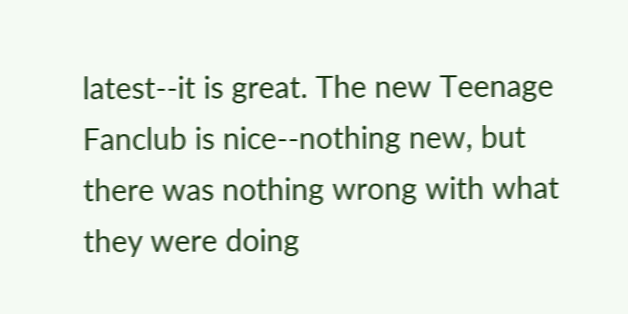latest--it is great. The new Teenage Fanclub is nice--nothing new, but there was nothing wrong with what they were doing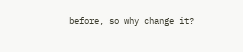before, so why change it?